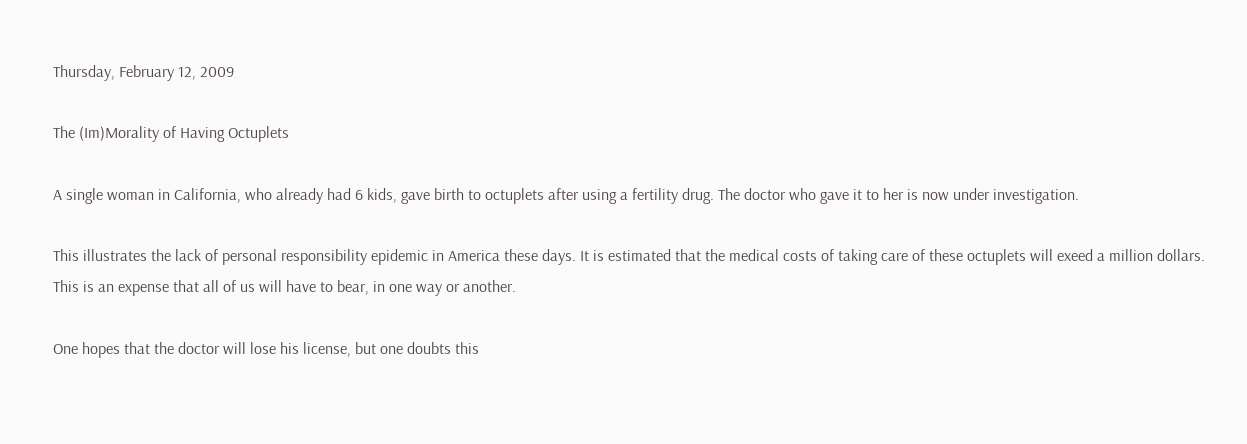Thursday, February 12, 2009

The (Im)Morality of Having Octuplets

A single woman in California, who already had 6 kids, gave birth to octuplets after using a fertility drug. The doctor who gave it to her is now under investigation.

This illustrates the lack of personal responsibility epidemic in America these days. It is estimated that the medical costs of taking care of these octuplets will exeed a million dollars. This is an expense that all of us will have to bear, in one way or another.

One hopes that the doctor will lose his license, but one doubts this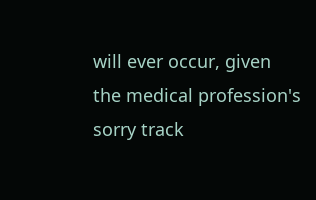will ever occur, given the medical profession's sorry track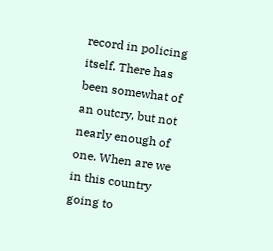record in policing itself. There has been somewhat of an outcry, but not nearly enough of one. When are we in this country going to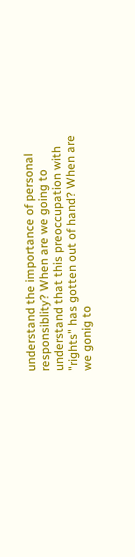understand the importance of personal responsiblity? When are we going to understand that this preoccupation with "rights" has gotten out of hand? When are we gonig to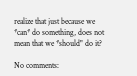realize that just because we *can* do something, does not mean that we *should" do it?

No comments: